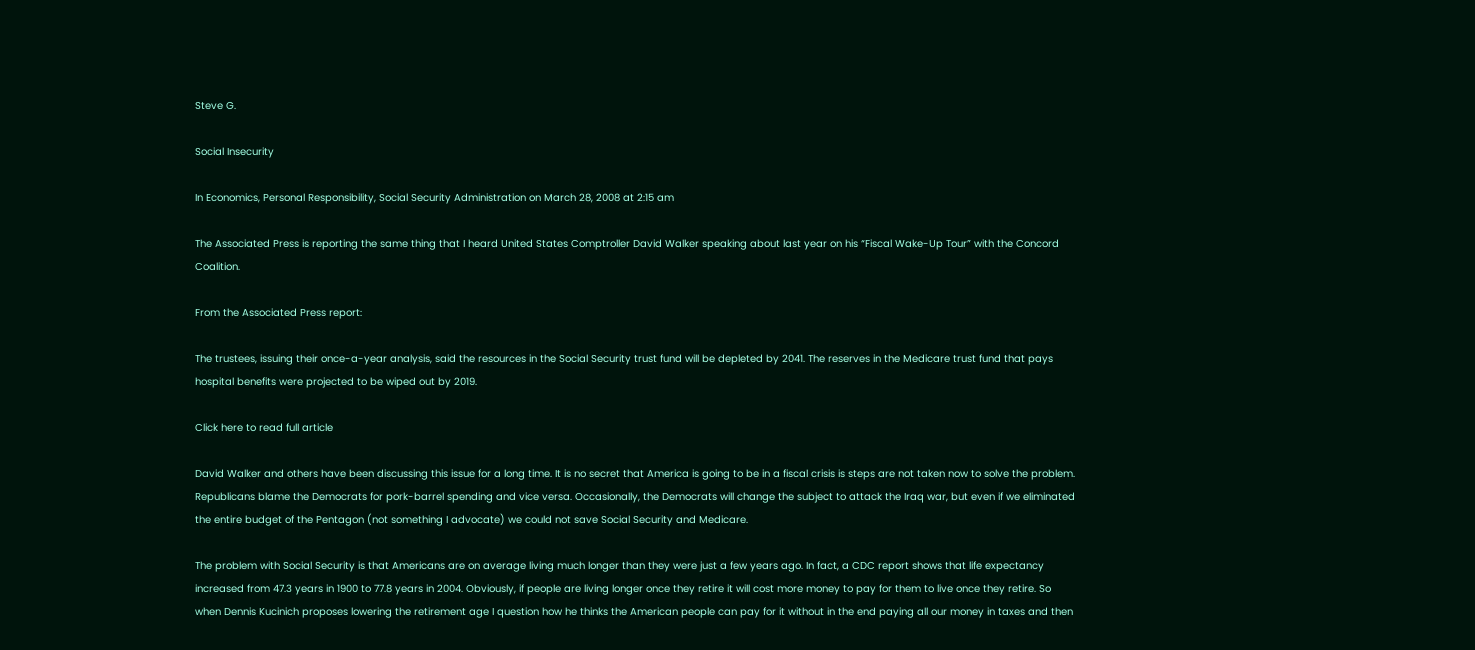Steve G.

Social Insecurity

In Economics, Personal Responsibility, Social Security Administration on March 28, 2008 at 2:15 am

The Associated Press is reporting the same thing that I heard United States Comptroller David Walker speaking about last year on his “Fiscal Wake-Up Tour” with the Concord Coalition.

From the Associated Press report:

The trustees, issuing their once-a-year analysis, said the resources in the Social Security trust fund will be depleted by 2041. The reserves in the Medicare trust fund that pays hospital benefits were projected to be wiped out by 2019.

Click here to read full article

David Walker and others have been discussing this issue for a long time. It is no secret that America is going to be in a fiscal crisis is steps are not taken now to solve the problem. Republicans blame the Democrats for pork-barrel spending and vice versa. Occasionally, the Democrats will change the subject to attack the Iraq war, but even if we eliminated the entire budget of the Pentagon (not something I advocate) we could not save Social Security and Medicare.

The problem with Social Security is that Americans are on average living much longer than they were just a few years ago. In fact, a CDC report shows that life expectancy increased from 47.3 years in 1900 to 77.8 years in 2004. Obviously, if people are living longer once they retire it will cost more money to pay for them to live once they retire. So when Dennis Kucinich proposes lowering the retirement age I question how he thinks the American people can pay for it without in the end paying all our money in taxes and then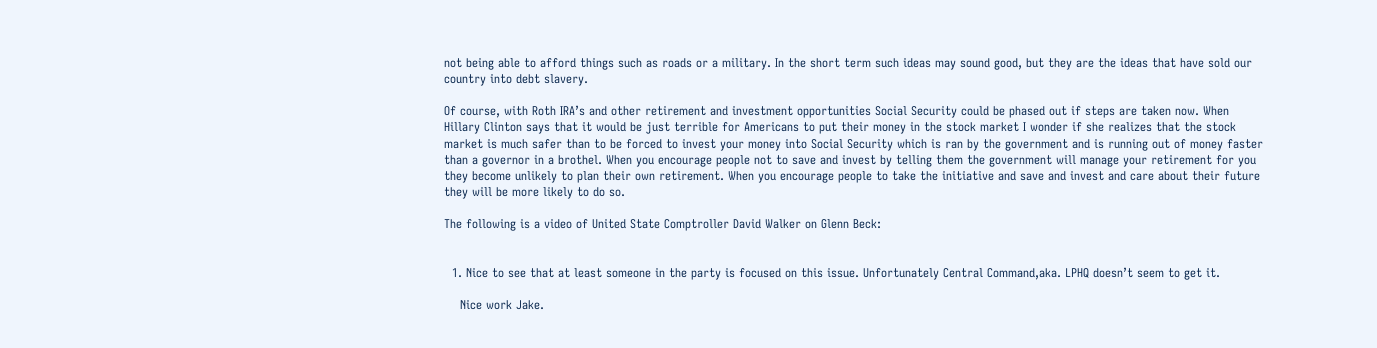not being able to afford things such as roads or a military. In the short term such ideas may sound good, but they are the ideas that have sold our country into debt slavery.

Of course, with Roth IRA’s and other retirement and investment opportunities Social Security could be phased out if steps are taken now. When Hillary Clinton says that it would be just terrible for Americans to put their money in the stock market I wonder if she realizes that the stock market is much safer than to be forced to invest your money into Social Security which is ran by the government and is running out of money faster than a governor in a brothel. When you encourage people not to save and invest by telling them the government will manage your retirement for you they become unlikely to plan their own retirement. When you encourage people to take the initiative and save and invest and care about their future they will be more likely to do so.

The following is a video of United State Comptroller David Walker on Glenn Beck:


  1. Nice to see that at least someone in the party is focused on this issue. Unfortunately Central Command,aka. LPHQ doesn’t seem to get it.

    Nice work Jake.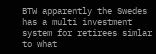BTW apparently the Swedes has a multi investment system for retirees simlar to what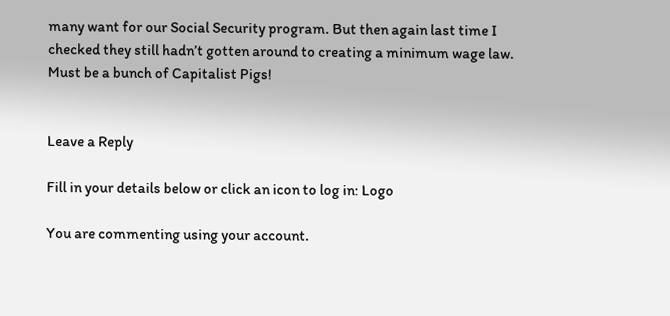many want for our Social Security program. But then again last time I checked they still hadn’t gotten around to creating a minimum wage law. Must be a bunch of Capitalist Pigs!


Leave a Reply

Fill in your details below or click an icon to log in: Logo

You are commenting using your account.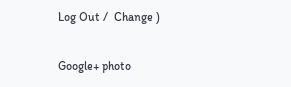Log Out /  Change )

Google+ photo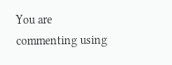You are commenting using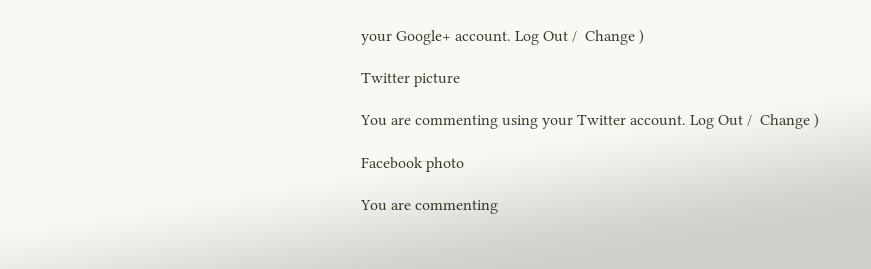your Google+ account. Log Out /  Change )

Twitter picture

You are commenting using your Twitter account. Log Out /  Change )

Facebook photo

You are commenting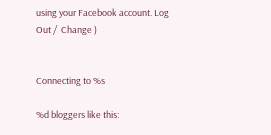using your Facebook account. Log Out /  Change )


Connecting to %s

%d bloggers like this: